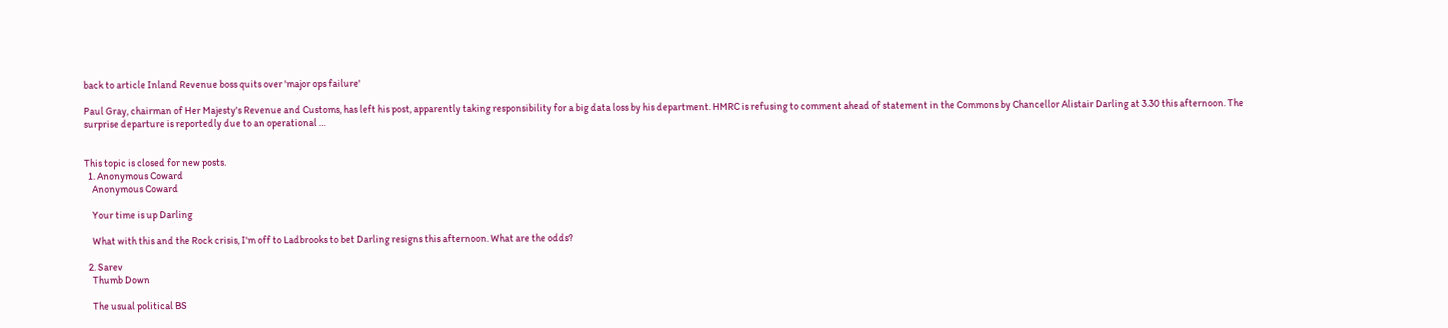back to article Inland Revenue boss quits over 'major ops failure'

Paul Gray, chairman of Her Majesty's Revenue and Customs, has left his post, apparently taking responsibility for a big data loss by his department. HMRC is refusing to comment ahead of statement in the Commons by Chancellor Alistair Darling at 3.30 this afternoon. The surprise departure is reportedly due to an operational …


This topic is closed for new posts.
  1. Anonymous Coward
    Anonymous Coward

    Your time is up Darling

    What with this and the Rock crisis, I'm off to Ladbrooks to bet Darling resigns this afternoon. What are the odds?

  2. Sarev
    Thumb Down

    The usual political BS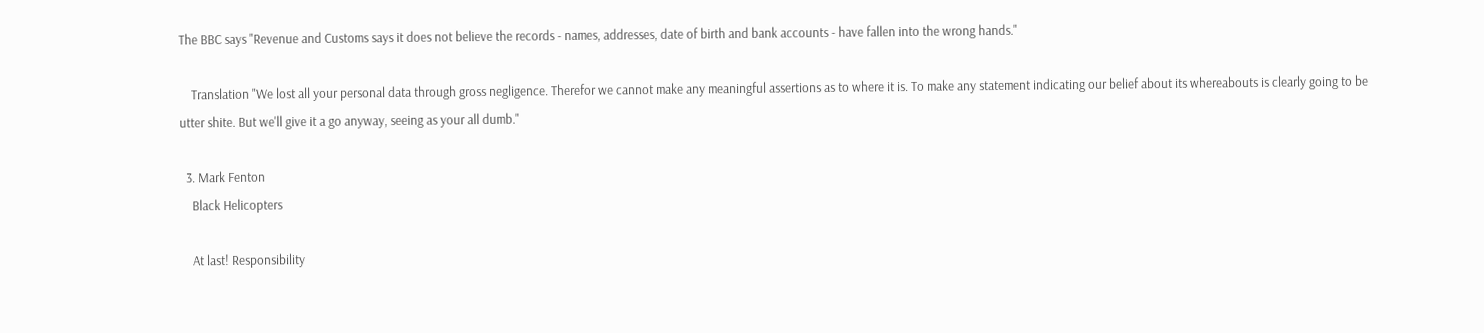The BBC says "Revenue and Customs says it does not believe the records - names, addresses, date of birth and bank accounts - have fallen into the wrong hands."

    Translation "We lost all your personal data through gross negligence. Therefor we cannot make any meaningful assertions as to where it is. To make any statement indicating our belief about its whereabouts is clearly going to be utter shite. But we'll give it a go anyway, seeing as your all dumb."

  3. Mark Fenton
    Black Helicopters

    At last! Responsibility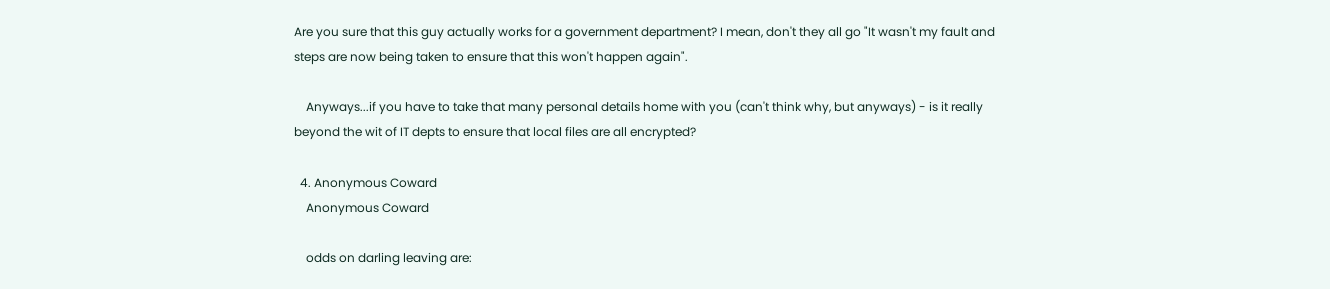Are you sure that this guy actually works for a government department? I mean, don't they all go "It wasn't my fault and steps are now being taken to ensure that this won't happen again".

    Anyways...if you have to take that many personal details home with you (can't think why, but anyways) - is it really beyond the wit of IT depts to ensure that local files are all encrypted?

  4. Anonymous Coward
    Anonymous Coward

    odds on darling leaving are: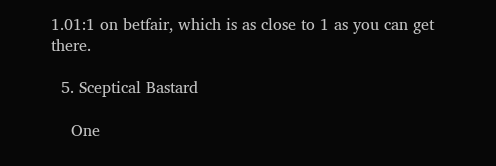1.01:1 on betfair, which is as close to 1 as you can get there.

  5. Sceptical Bastard

    One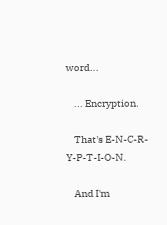word...

    ... Encryption.

    That's E-N-C-R-Y-P-T-I-O-N.

    And I'm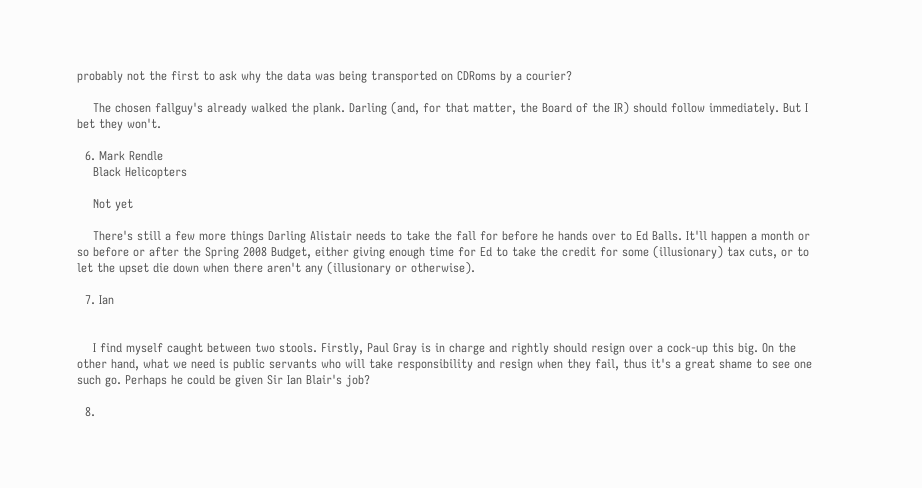probably not the first to ask why the data was being transported on CDRoms by a courier?

    The chosen fallguy's already walked the plank. Darling (and, for that matter, the Board of the IR) should follow immediately. But I bet they won't.

  6. Mark Rendle
    Black Helicopters

    Not yet

    There's still a few more things Darling Alistair needs to take the fall for before he hands over to Ed Balls. It'll happen a month or so before or after the Spring 2008 Budget, either giving enough time for Ed to take the credit for some (illusionary) tax cuts, or to let the upset die down when there aren't any (illusionary or otherwise).

  7. Ian


    I find myself caught between two stools. Firstly, Paul Gray is in charge and rightly should resign over a cock-up this big. On the other hand, what we need is public servants who will take responsibility and resign when they fail, thus it's a great shame to see one such go. Perhaps he could be given Sir Ian Blair's job?

  8.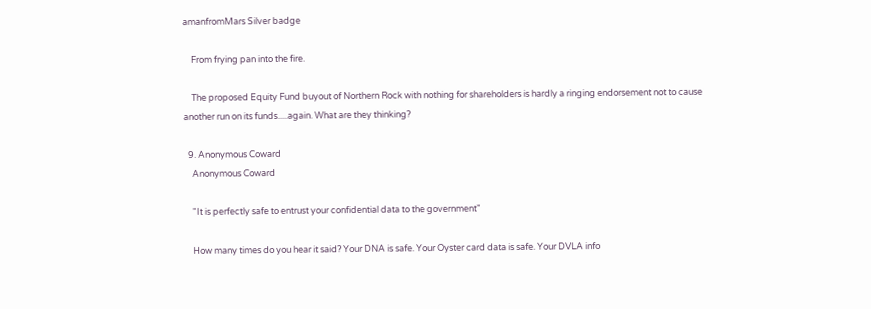amanfromMars Silver badge

    From frying pan into the fire.

    The proposed Equity Fund buyout of Northern Rock with nothing for shareholders is hardly a ringing endorsement not to cause another run on its funds.....again. What are they thinking?

  9. Anonymous Coward
    Anonymous Coward

    "It is perfectly safe to entrust your confidential data to the government"

    How many times do you hear it said? Your DNA is safe. Your Oyster card data is safe. Your DVLA info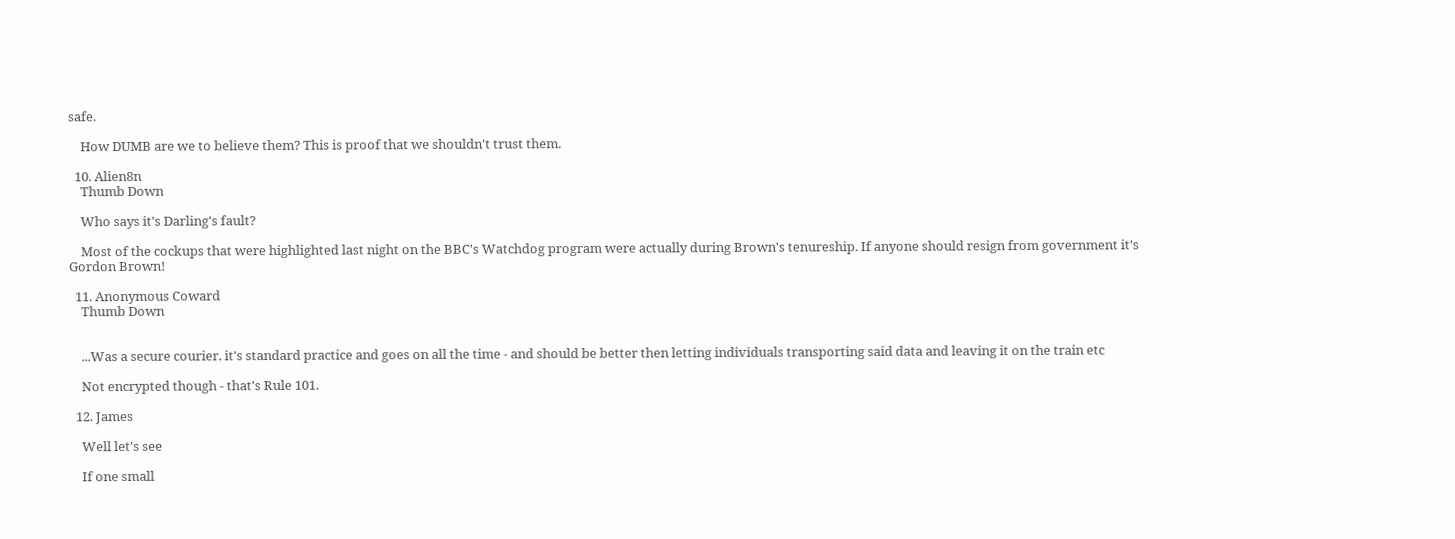safe.

    How DUMB are we to believe them? This is proof that we shouldn't trust them.

  10. Alien8n
    Thumb Down

    Who says it's Darling's fault?

    Most of the cockups that were highlighted last night on the BBC's Watchdog program were actually during Brown's tenureship. If anyone should resign from government it's Gordon Brown!

  11. Anonymous Coward
    Thumb Down


    ...Was a secure courier. it's standard practice and goes on all the time - and should be better then letting individuals transporting said data and leaving it on the train etc

    Not encrypted though - that's Rule 101.

  12. James

    Well let's see

    If one small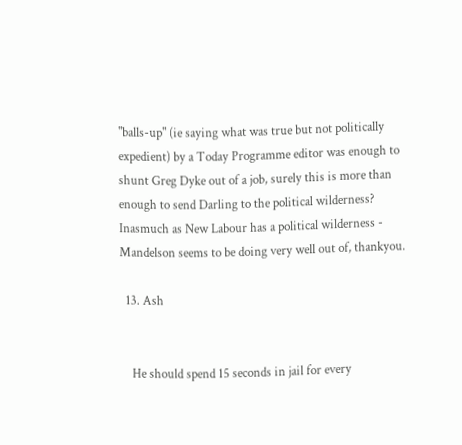"balls-up" (ie saying what was true but not politically expedient) by a Today Programme editor was enough to shunt Greg Dyke out of a job, surely this is more than enough to send Darling to the political wilderness? Inasmuch as New Labour has a political wilderness - Mandelson seems to be doing very well out of, thankyou.

  13. Ash


    He should spend 15 seconds in jail for every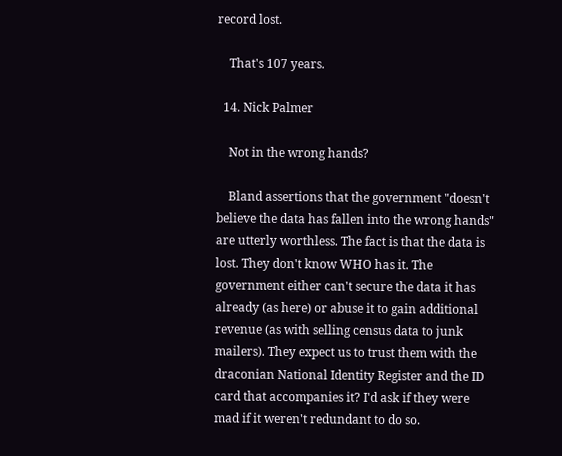record lost.

    That's 107 years.

  14. Nick Palmer

    Not in the wrong hands?

    Bland assertions that the government "doesn't believe the data has fallen into the wrong hands" are utterly worthless. The fact is that the data is lost. They don't know WHO has it. The government either can't secure the data it has already (as here) or abuse it to gain additional revenue (as with selling census data to junk mailers). They expect us to trust them with the draconian National Identity Register and the ID card that accompanies it? I'd ask if they were mad if it weren't redundant to do so.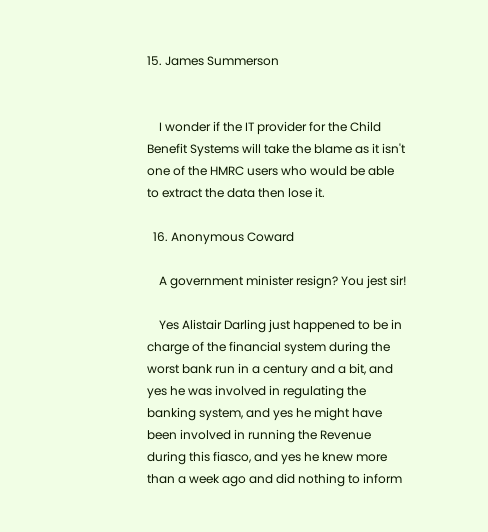15. James Summerson


    I wonder if the IT provider for the Child Benefit Systems will take the blame as it isn't one of the HMRC users who would be able to extract the data then lose it.

  16. Anonymous Coward

    A government minister resign? You jest sir!

    Yes Alistair Darling just happened to be in charge of the financial system during the worst bank run in a century and a bit, and yes he was involved in regulating the banking system, and yes he might have been involved in running the Revenue during this fiasco, and yes he knew more than a week ago and did nothing to inform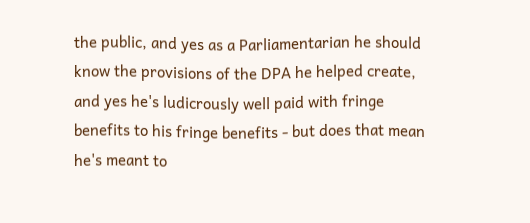the public, and yes as a Parliamentarian he should know the provisions of the DPA he helped create, and yes he's ludicrously well paid with fringe benefits to his fringe benefits - but does that mean he's meant to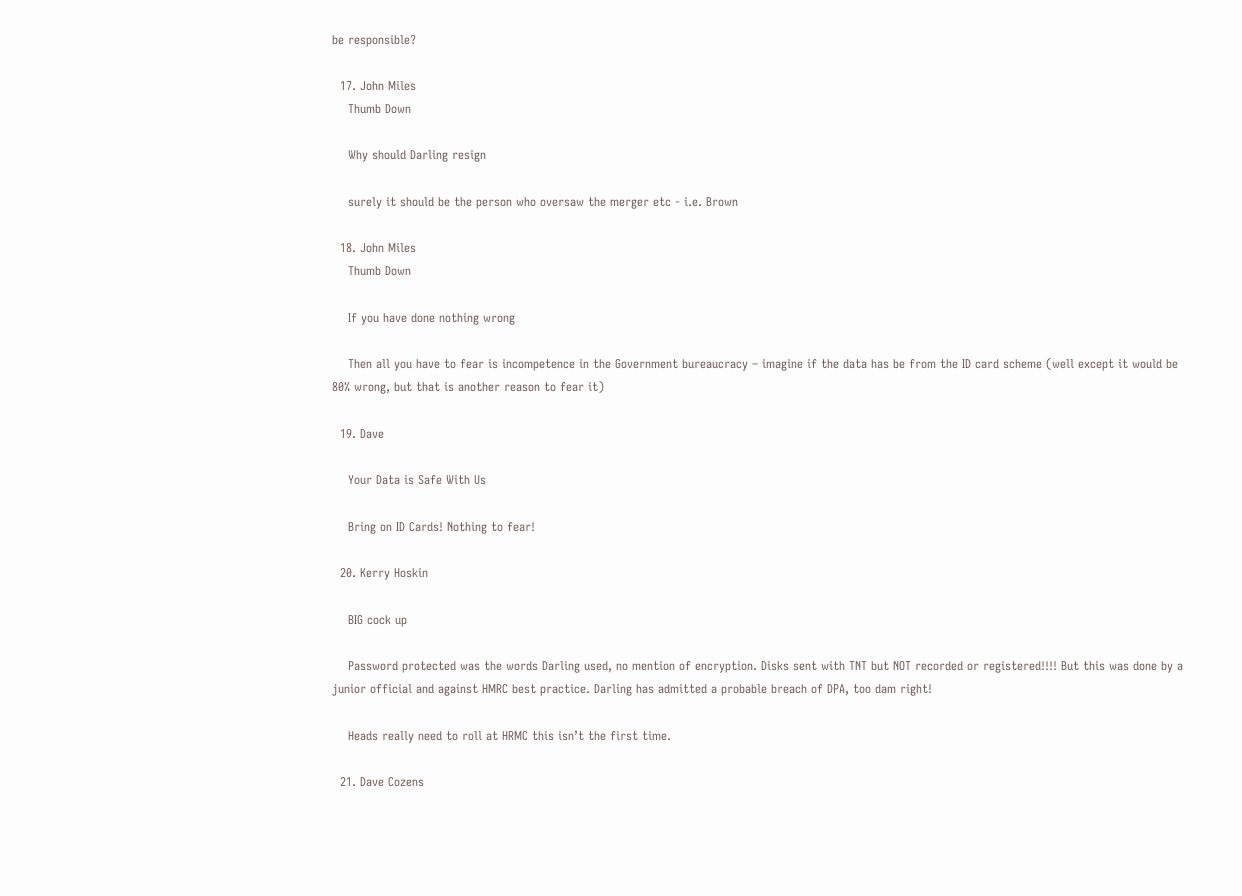be responsible?

  17. John Miles
    Thumb Down

    Why should Darling resign

    surely it should be the person who oversaw the merger etc - i.e. Brown

  18. John Miles
    Thumb Down

    If you have done nothing wrong

    Then all you have to fear is incompetence in the Government bureaucracy – imagine if the data has be from the ID card scheme (well except it would be 80% wrong, but that is another reason to fear it)

  19. Dave

    Your Data is Safe With Us

    Bring on ID Cards! Nothing to fear!

  20. Kerry Hoskin

    BIG cock up

    Password protected was the words Darling used, no mention of encryption. Disks sent with TNT but NOT recorded or registered!!!! But this was done by a junior official and against HMRC best practice. Darling has admitted a probable breach of DPA, too dam right!

    Heads really need to roll at HRMC this isn’t the first time.

  21. Dave Cozens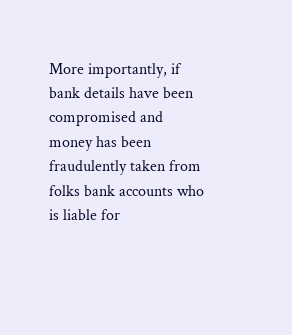More importantly, if bank details have been compromised and money has been fraudulently taken from folks bank accounts who is liable for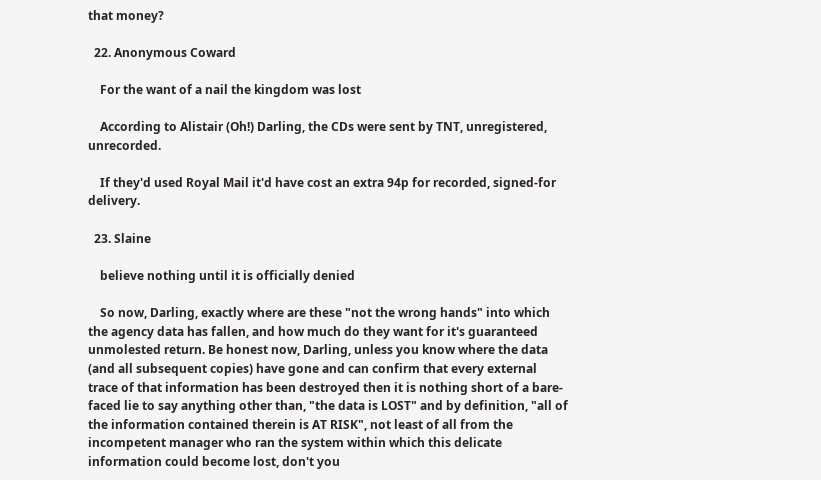that money?

  22. Anonymous Coward

    For the want of a nail the kingdom was lost

    According to Alistair (Oh!) Darling, the CDs were sent by TNT, unregistered, unrecorded.

    If they'd used Royal Mail it'd have cost an extra 94p for recorded, signed-for delivery.

  23. Slaine

    believe nothing until it is officially denied

    So now, Darling, exactly where are these "not the wrong hands" into which the agency data has fallen, and how much do they want for it's guaranteed unmolested return. Be honest now, Darling, unless you know where the data (and all subsequent copies) have gone and can confirm that every external trace of that information has been destroyed then it is nothing short of a bare-faced lie to say anything other than, "the data is LOST" and by definition, "all of the information contained therein is AT RISK", not least of all from the incompetent manager who ran the system within which this delicate information could become lost, don't you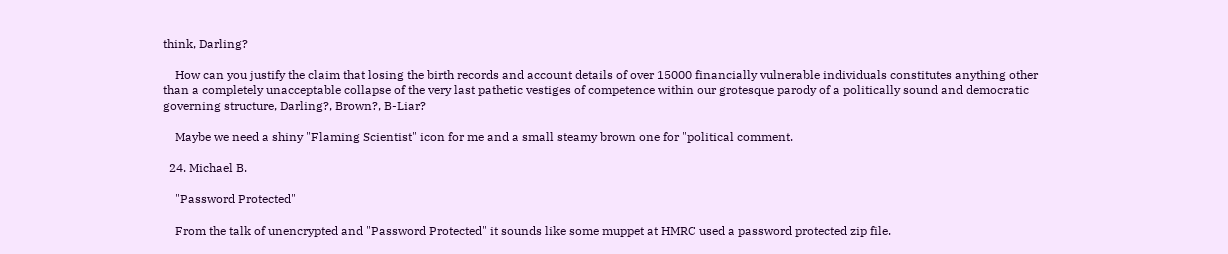think, Darling?

    How can you justify the claim that losing the birth records and account details of over 15000 financially vulnerable individuals constitutes anything other than a completely unacceptable collapse of the very last pathetic vestiges of competence within our grotesque parody of a politically sound and democratic governing structure, Darling?, Brown?, B-Liar?

    Maybe we need a shiny "Flaming Scientist" icon for me and a small steamy brown one for "political comment.

  24. Michael B.

    "Password Protected"

    From the talk of unencrypted and "Password Protected" it sounds like some muppet at HMRC used a password protected zip file.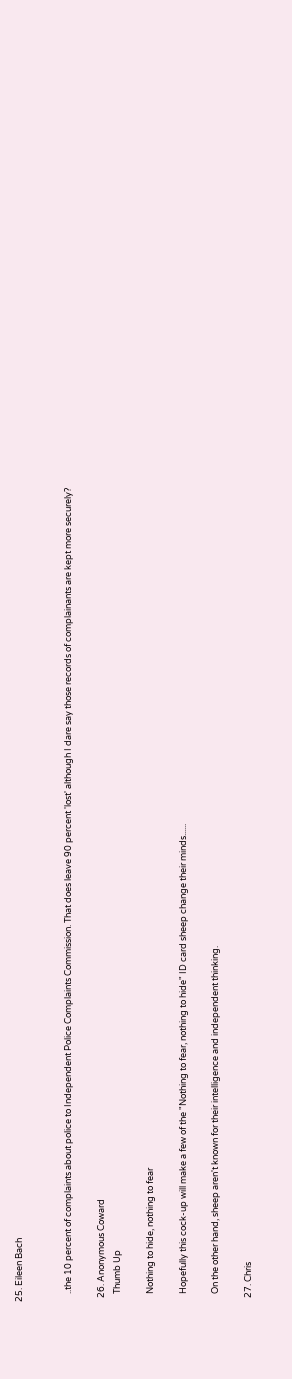25. Eileen Bach


    ..the 10 percent of complaints about police to Independent Police Complaints Commission. That does leave 90 percent 'lost' although I dare say those records of complainants are kept more securely?

  26. Anonymous Coward
    Thumb Up

    Nothing to hide, nothing to fear

    Hopefully this cock-up will make a few of the "Nothing to fear, nothing to hide" ID card sheep change their minds......

    On the other hand, sheep aren't known for their intelligence and independent thinking.

  27. Chris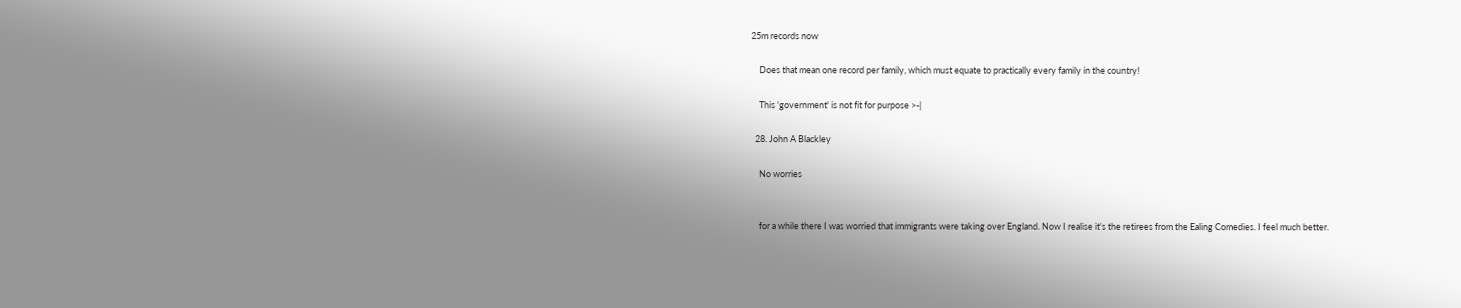25m records now

    Does that mean one record per family, which must equate to practically every family in the country!

    This 'government' is not fit for purpose >-|

  28. John A Blackley

    No worries


    for a while there I was worried that immigrants were taking over England. Now I realise it's the retirees from the Ealing Comedies. I feel much better.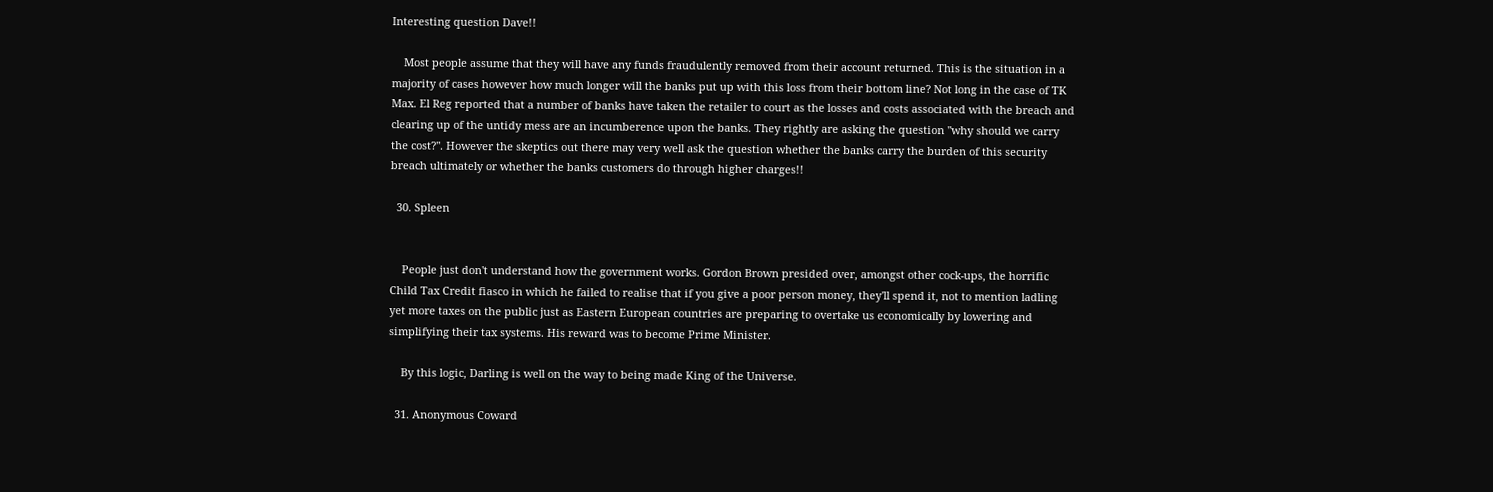Interesting question Dave!!

    Most people assume that they will have any funds fraudulently removed from their account returned. This is the situation in a majority of cases however how much longer will the banks put up with this loss from their bottom line? Not long in the case of TK Max. El Reg reported that a number of banks have taken the retailer to court as the losses and costs associated with the breach and clearing up of the untidy mess are an incumberence upon the banks. They rightly are asking the question "why should we carry the cost?". However the skeptics out there may very well ask the question whether the banks carry the burden of this security breach ultimately or whether the banks customers do through higher charges!!

  30. Spleen


    People just don't understand how the government works. Gordon Brown presided over, amongst other cock-ups, the horrific Child Tax Credit fiasco in which he failed to realise that if you give a poor person money, they'll spend it, not to mention ladling yet more taxes on the public just as Eastern European countries are preparing to overtake us economically by lowering and simplifying their tax systems. His reward was to become Prime Minister.

    By this logic, Darling is well on the way to being made King of the Universe.

  31. Anonymous Coward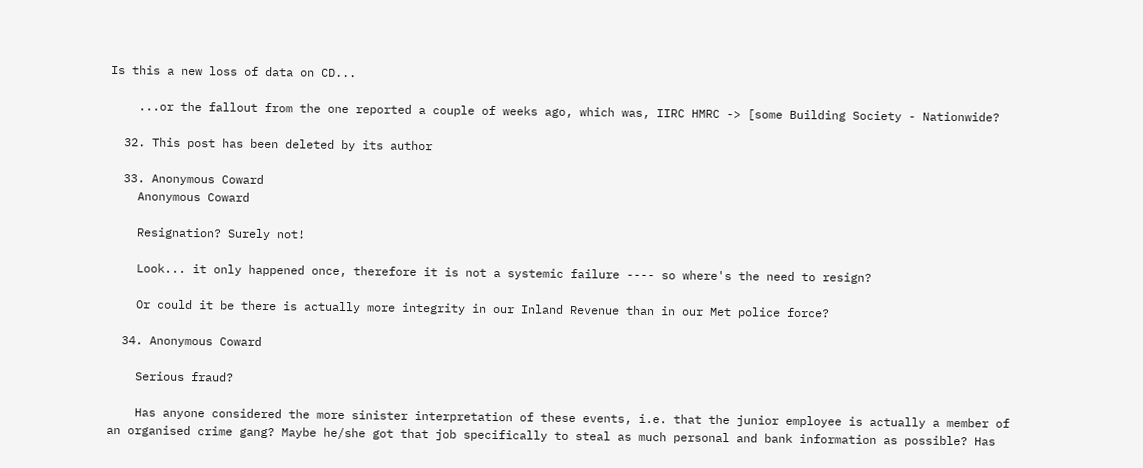Is this a new loss of data on CD...

    ...or the fallout from the one reported a couple of weeks ago, which was, IIRC HMRC -> [some Building Society - Nationwide?

  32. This post has been deleted by its author

  33. Anonymous Coward
    Anonymous Coward

    Resignation? Surely not!

    Look... it only happened once, therefore it is not a systemic failure ---- so where's the need to resign?

    Or could it be there is actually more integrity in our Inland Revenue than in our Met police force?

  34. Anonymous Coward

    Serious fraud?

    Has anyone considered the more sinister interpretation of these events, i.e. that the junior employee is actually a member of an organised crime gang? Maybe he/she got that job specifically to steal as much personal and bank information as possible? Has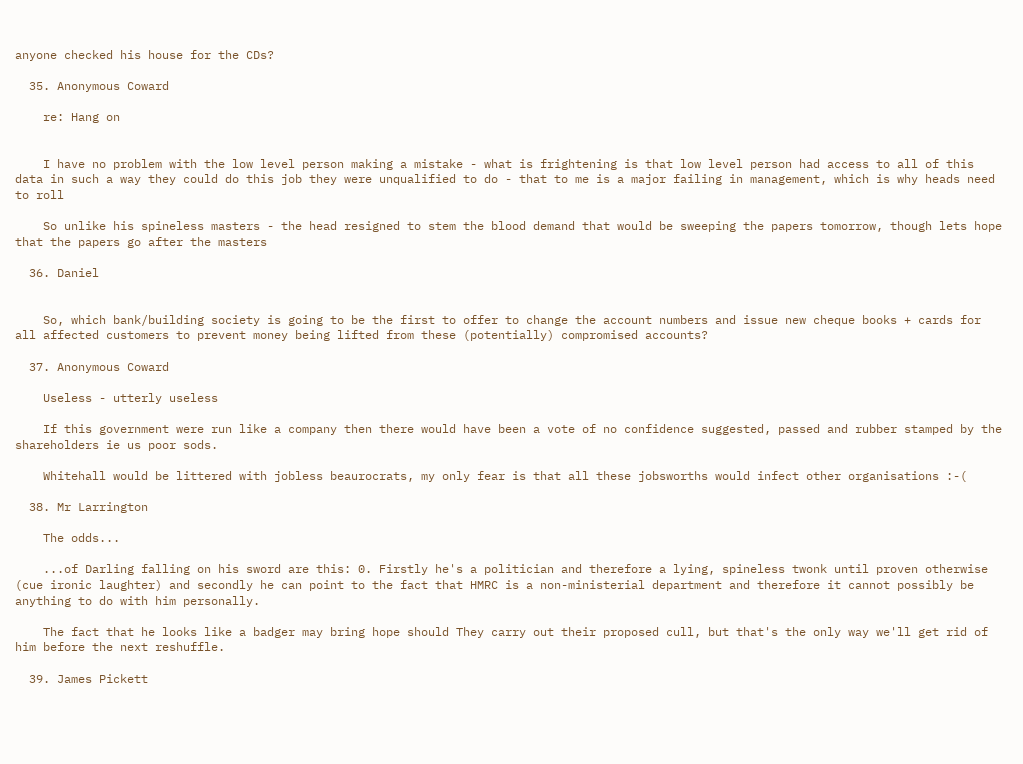anyone checked his house for the CDs?

  35. Anonymous Coward

    re: Hang on


    I have no problem with the low level person making a mistake - what is frightening is that low level person had access to all of this data in such a way they could do this job they were unqualified to do - that to me is a major failing in management, which is why heads need to roll

    So unlike his spineless masters - the head resigned to stem the blood demand that would be sweeping the papers tomorrow, though lets hope that the papers go after the masters

  36. Daniel


    So, which bank/building society is going to be the first to offer to change the account numbers and issue new cheque books + cards for all affected customers to prevent money being lifted from these (potentially) compromised accounts?

  37. Anonymous Coward

    Useless - utterly useless

    If this government were run like a company then there would have been a vote of no confidence suggested, passed and rubber stamped by the shareholders ie us poor sods.

    Whitehall would be littered with jobless beaurocrats, my only fear is that all these jobsworths would infect other organisations :-(

  38. Mr Larrington

    The odds...

    ...of Darling falling on his sword are this: 0. Firstly he's a politician and therefore a lying, spineless twonk until proven otherwise (cue ironic laughter) and secondly he can point to the fact that HMRC is a non-ministerial department and therefore it cannot possibly be anything to do with him personally.

    The fact that he looks like a badger may bring hope should They carry out their proposed cull, but that's the only way we'll get rid of him before the next reshuffle.

  39. James Pickett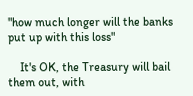"how much longer will the banks put up with this loss"

    It's OK, the Treasury will bail them out, with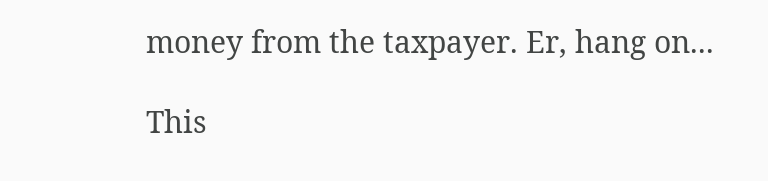money from the taxpayer. Er, hang on...

This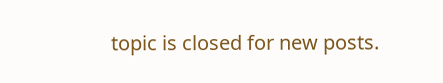topic is closed for new posts.